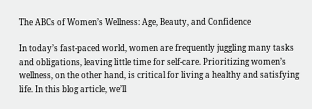The ABCs of Women’s Wellness: Age, Beauty, and Confidence

In today’s fast-paced world, women are frequently juggling many tasks and obligations, leaving little time for self-care. Prioritizing women’s wellness, on the other hand, is critical for living a healthy and satisfying life. In this blog article, we’ll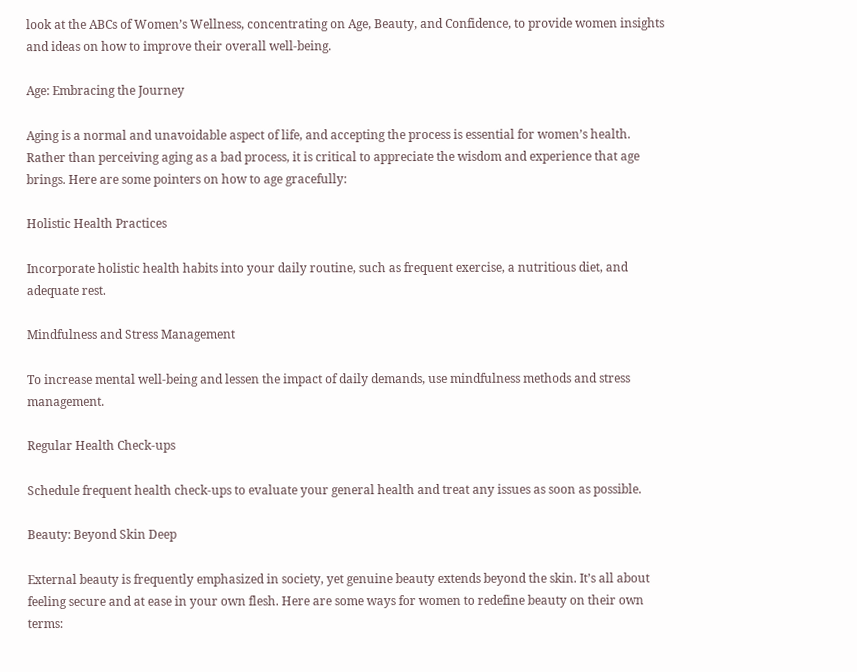look at the ABCs of Women’s Wellness, concentrating on Age, Beauty, and Confidence, to provide women insights and ideas on how to improve their overall well-being.

Age: Embracing the Journey

Aging is a normal and unavoidable aspect of life, and accepting the process is essential for women’s health. Rather than perceiving aging as a bad process, it is critical to appreciate the wisdom and experience that age brings. Here are some pointers on how to age gracefully:

Holistic Health Practices

Incorporate holistic health habits into your daily routine, such as frequent exercise, a nutritious diet, and adequate rest.

Mindfulness and Stress Management

To increase mental well-being and lessen the impact of daily demands, use mindfulness methods and stress management.

Regular Health Check-ups

Schedule frequent health check-ups to evaluate your general health and treat any issues as soon as possible.

Beauty: Beyond Skin Deep

External beauty is frequently emphasized in society, yet genuine beauty extends beyond the skin. It’s all about feeling secure and at ease in your own flesh. Here are some ways for women to redefine beauty on their own terms: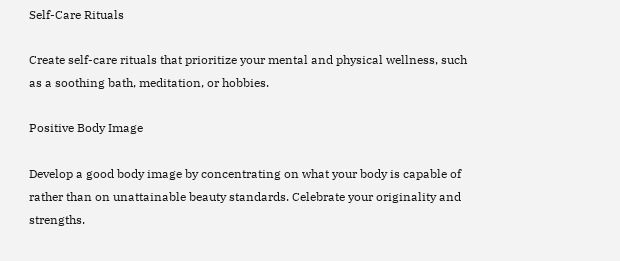Self-Care Rituals

Create self-care rituals that prioritize your mental and physical wellness, such as a soothing bath, meditation, or hobbies.

Positive Body Image

Develop a good body image by concentrating on what your body is capable of rather than on unattainable beauty standards. Celebrate your originality and strengths.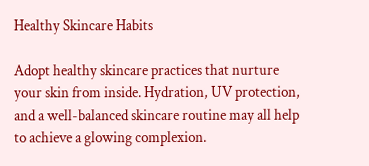Healthy Skincare Habits

Adopt healthy skincare practices that nurture your skin from inside. Hydration, UV protection, and a well-balanced skincare routine may all help to achieve a glowing complexion.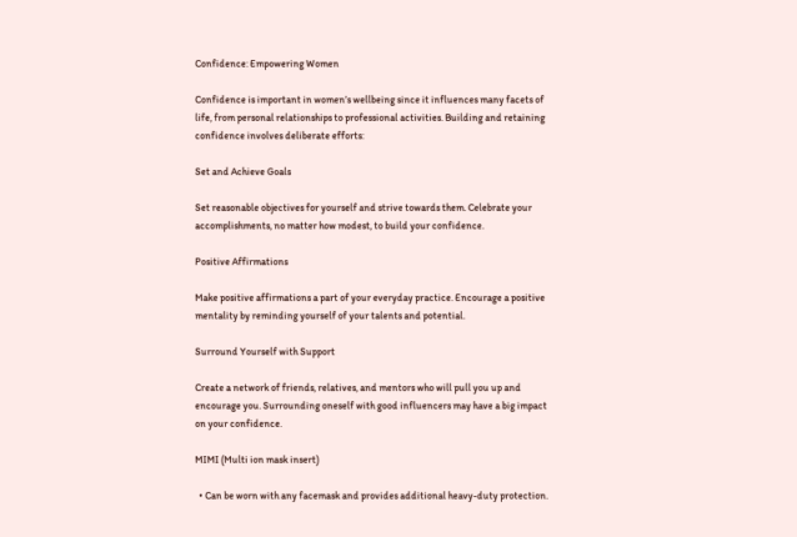Confidence: Empowering Women

Confidence is important in women’s wellbeing since it influences many facets of life, from personal relationships to professional activities. Building and retaining confidence involves deliberate efforts:

Set and Achieve Goals

Set reasonable objectives for yourself and strive towards them. Celebrate your accomplishments, no matter how modest, to build your confidence.

Positive Affirmations

Make positive affirmations a part of your everyday practice. Encourage a positive mentality by reminding yourself of your talents and potential.

Surround Yourself with Support

Create a network of friends, relatives, and mentors who will pull you up and encourage you. Surrounding oneself with good influencers may have a big impact on your confidence.

MIMI (Multi ion mask insert)

  • Can be worn with any facemask and provides additional heavy-duty protection.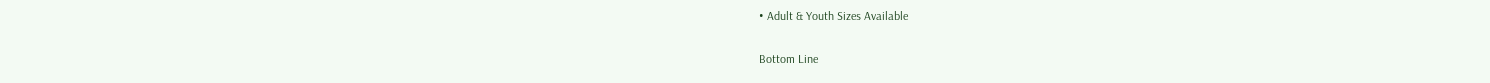• Adult & Youth Sizes Available

Bottom Line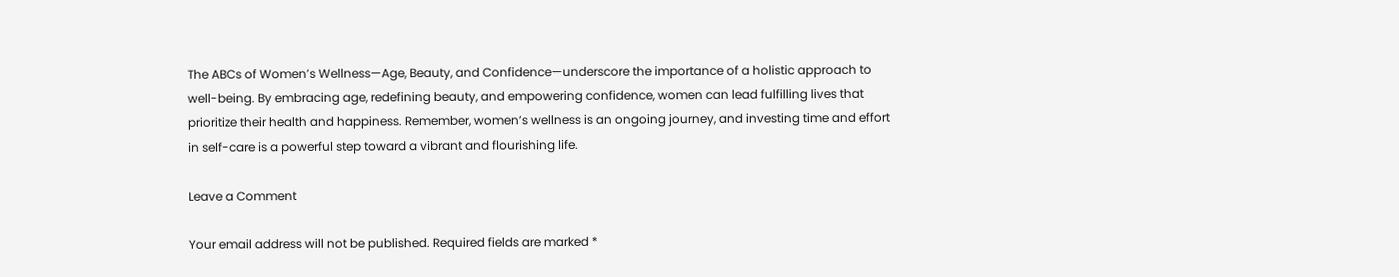The ABCs of Women’s Wellness—Age, Beauty, and Confidence—underscore the importance of a holistic approach to well-being. By embracing age, redefining beauty, and empowering confidence, women can lead fulfilling lives that prioritize their health and happiness. Remember, women’s wellness is an ongoing journey, and investing time and effort in self-care is a powerful step toward a vibrant and flourishing life.

Leave a Comment

Your email address will not be published. Required fields are marked *